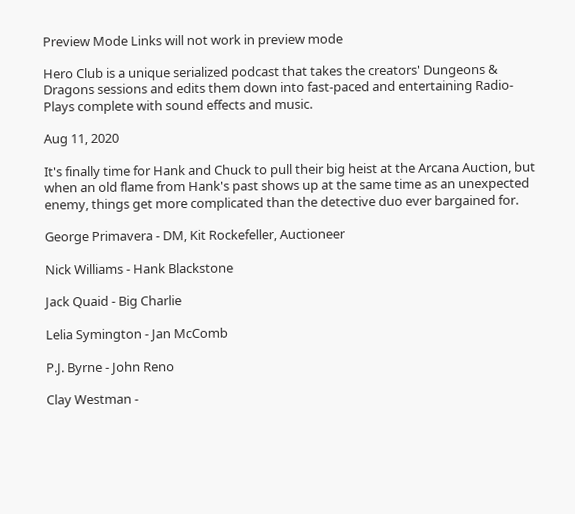Preview Mode Links will not work in preview mode

Hero Club is a unique serialized podcast that takes the creators' Dungeons & Dragons sessions and edits them down into fast-paced and entertaining Radio-Plays complete with sound effects and music.

Aug 11, 2020

It's finally time for Hank and Chuck to pull their big heist at the Arcana Auction, but when an old flame from Hank's past shows up at the same time as an unexpected enemy, things get more complicated than the detective duo ever bargained for.

George Primavera - DM, Kit Rockefeller, Auctioneer

Nick Williams - Hank Blackstone

Jack Quaid - Big Charlie

Lelia Symington - Jan McComb

P.J. Byrne - John Reno

Clay Westman -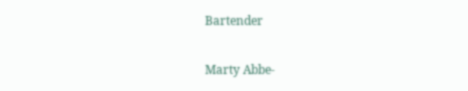Bartender

Marty Abbe-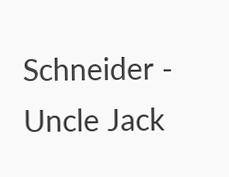Schneider - Uncle Jack